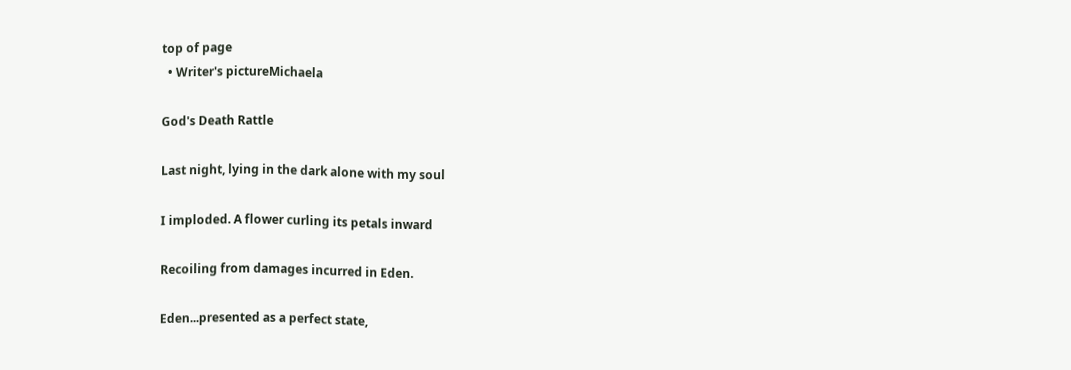top of page
  • Writer's pictureMichaela

God's Death Rattle

Last night, lying in the dark alone with my soul

I imploded. A flower curling its petals inward

Recoiling from damages incurred in Eden.

Eden...presented as a perfect state,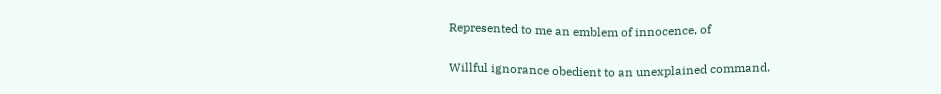Represented to me an emblem of innocence, of

Willful ignorance obedient to an unexplained command.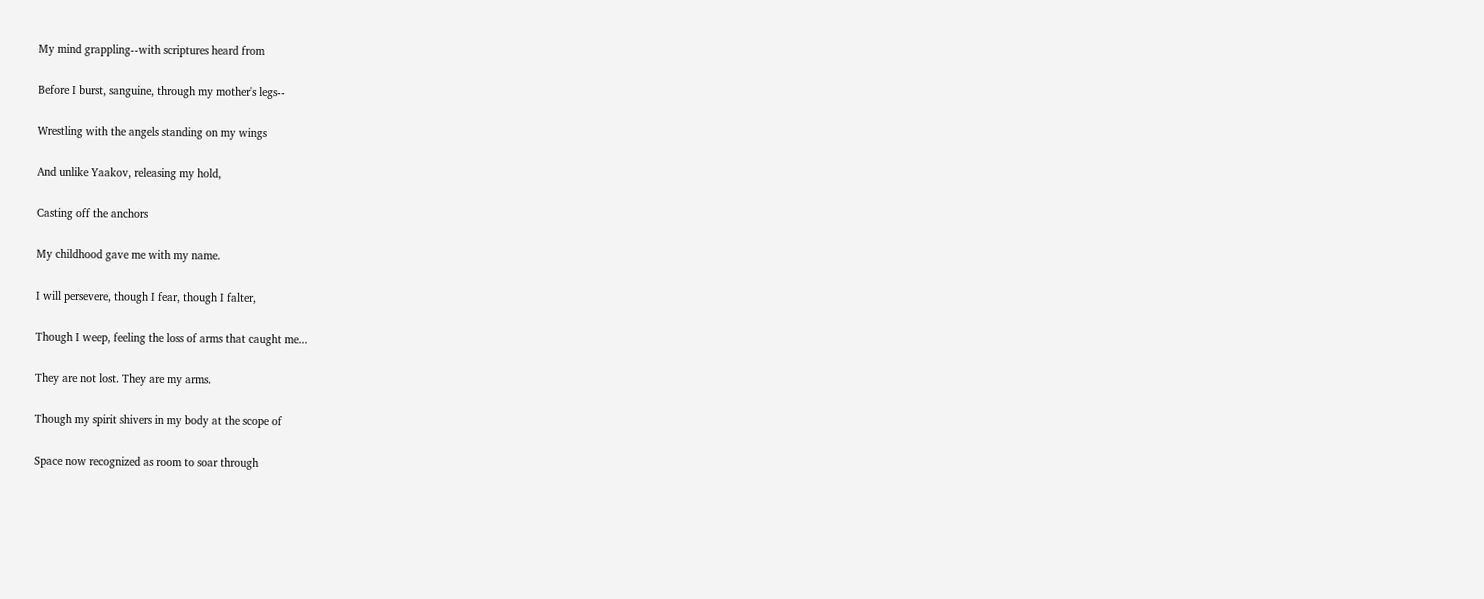My mind grappling--with scriptures heard from

Before I burst, sanguine, through my mother's legs--

Wrestling with the angels standing on my wings

And unlike Yaakov, releasing my hold,

Casting off the anchors

My childhood gave me with my name.

I will persevere, though I fear, though I falter,

Though I weep, feeling the loss of arms that caught me...

They are not lost. They are my arms.

Though my spirit shivers in my body at the scope of

Space now recognized as room to soar through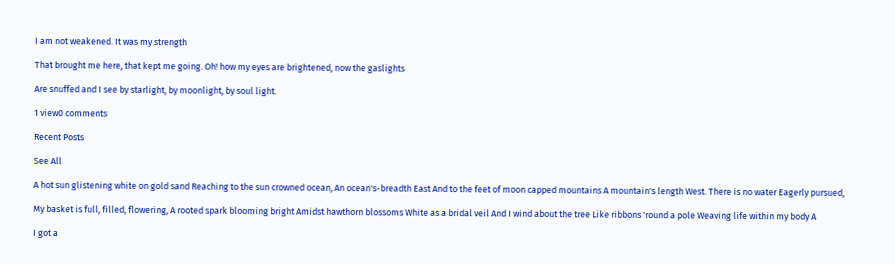I am not weakened. It was my strength

That brought me here, that kept me going. Oh! how my eyes are brightened, now the gaslights

Are snuffed and I see by starlight, by moonlight, by soul light.

1 view0 comments

Recent Posts

See All

A hot sun glistening white on gold sand Reaching to the sun crowned ocean, An ocean's-breadth East And to the feet of moon capped mountains A mountain's length West. There is no water Eagerly pursued,

My basket is full, filled, flowering, A rooted spark blooming bright Amidst hawthorn blossoms White as a bridal veil And I wind about the tree Like ribbons 'round a pole Weaving life within my body A

I got a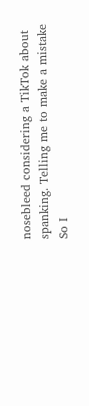nosebleed considering a TikTok about spanking. Telling me to make a mistake So I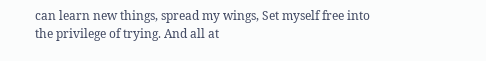can learn new things, spread my wings, Set myself free into the privilege of trying. And all at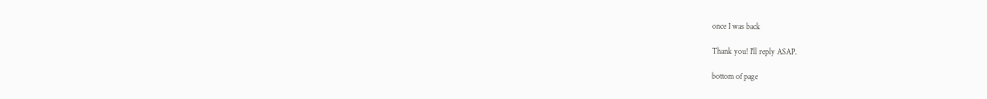once I was back

Thank you! I'll reply ASAP.

bottom of page